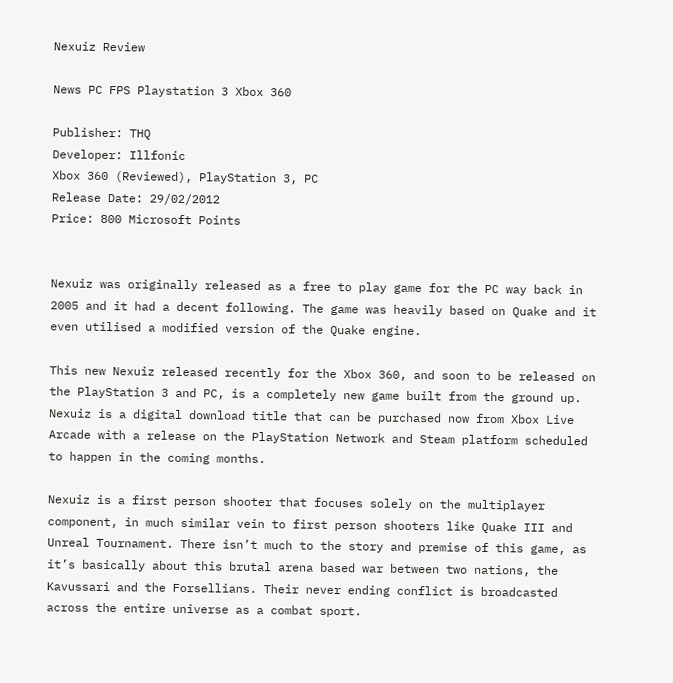Nexuiz Review

News PC FPS Playstation 3 Xbox 360

Publisher: THQ
Developer: Illfonic
Xbox 360 (Reviewed), PlayStation 3, PC
Release Date: 29/02/2012
Price: 800 Microsoft Points


Nexuiz was originally released as a free to play game for the PC way back in 2005 and it had a decent following. The game was heavily based on Quake and it even utilised a modified version of the Quake engine.

This new Nexuiz released recently for the Xbox 360, and soon to be released on the PlayStation 3 and PC, is a completely new game built from the ground up. Nexuiz is a digital download title that can be purchased now from Xbox Live Arcade with a release on the PlayStation Network and Steam platform scheduled to happen in the coming months.

Nexuiz is a first person shooter that focuses solely on the multiplayer component, in much similar vein to first person shooters like Quake III and Unreal Tournament. There isn’t much to the story and premise of this game, as it’s basically about this brutal arena based war between two nations, the Kavussari and the Forsellians. Their never ending conflict is broadcasted across the entire universe as a combat sport.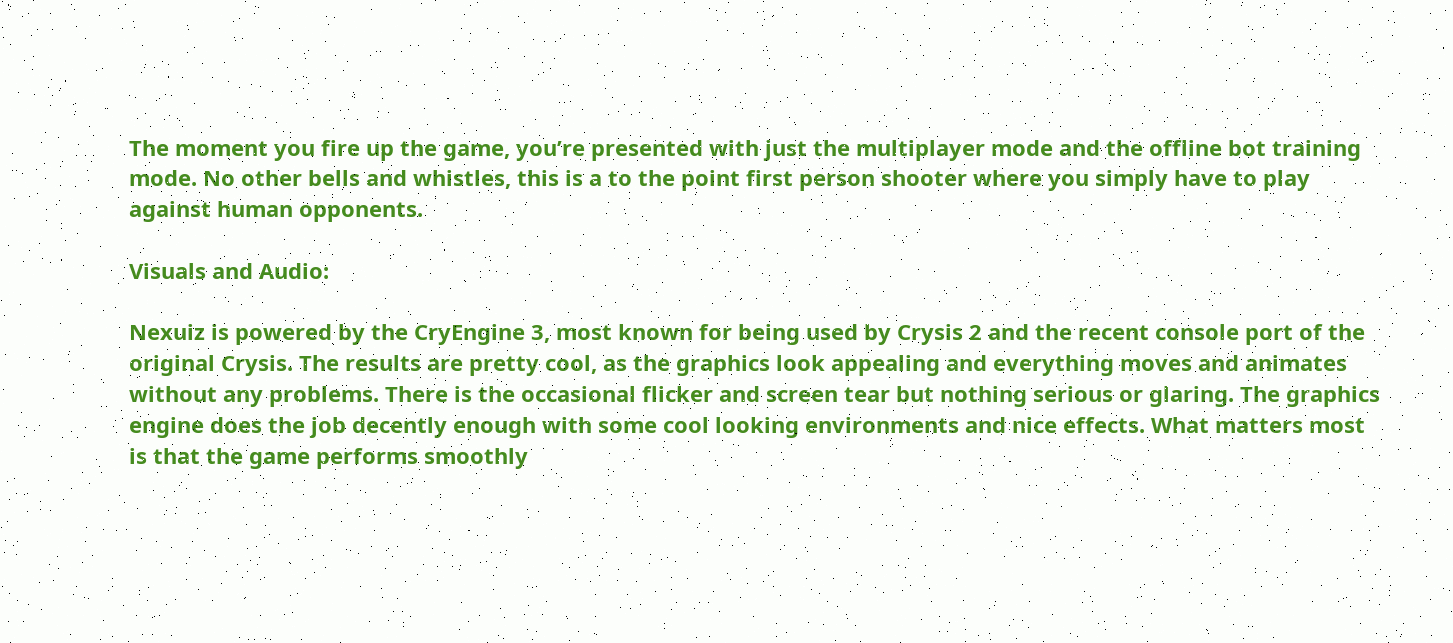The moment you fire up the game, you’re presented with just the multiplayer mode and the offline bot training mode. No other bells and whistles, this is a to the point first person shooter where you simply have to play against human opponents.

Visuals and Audio:

Nexuiz is powered by the CryEngine 3, most known for being used by Crysis 2 and the recent console port of the original Crysis. The results are pretty cool, as the graphics look appealing and everything moves and animates without any problems. There is the occasional flicker and screen tear but nothing serious or glaring. The graphics engine does the job decently enough with some cool looking environments and nice effects. What matters most is that the game performs smoothly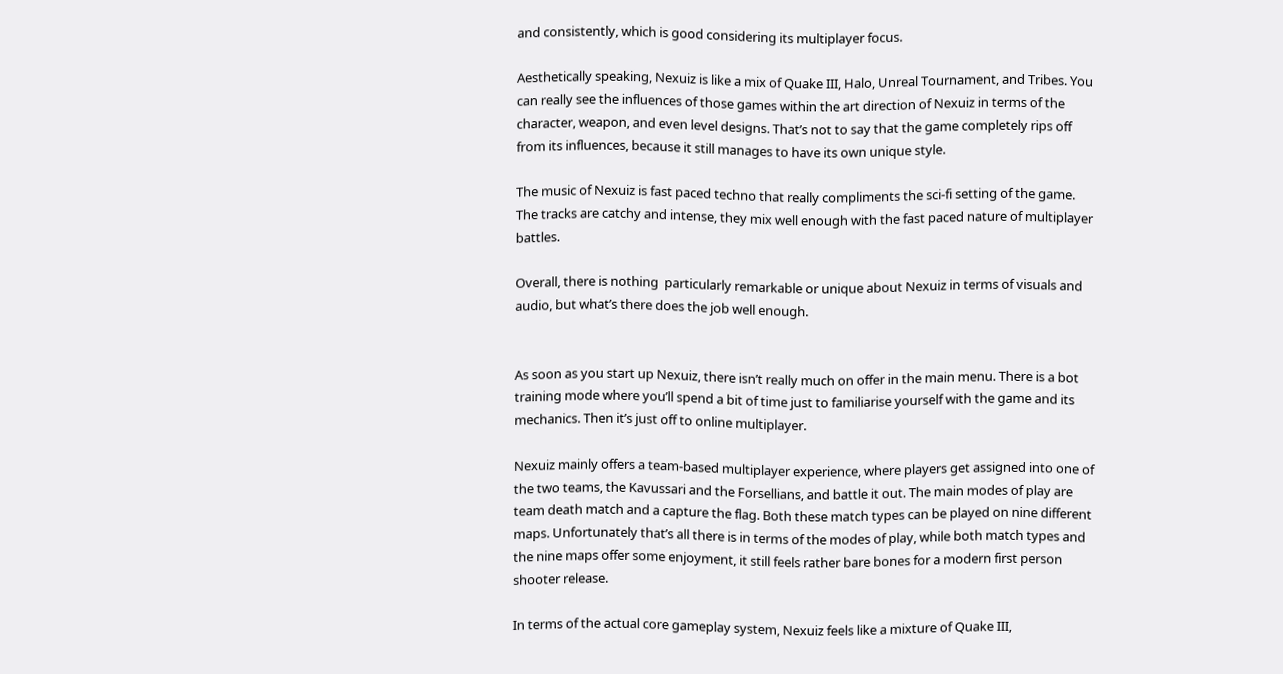and consistently, which is good considering its multiplayer focus.

Aesthetically speaking, Nexuiz is like a mix of Quake III, Halo, Unreal Tournament, and Tribes. You can really see the influences of those games within the art direction of Nexuiz in terms of the character, weapon, and even level designs. That’s not to say that the game completely rips off from its influences, because it still manages to have its own unique style.

The music of Nexuiz is fast paced techno that really compliments the sci-fi setting of the game. The tracks are catchy and intense, they mix well enough with the fast paced nature of multiplayer battles.

Overall, there is nothing  particularly remarkable or unique about Nexuiz in terms of visuals and audio, but what’s there does the job well enough.


As soon as you start up Nexuiz, there isn’t really much on offer in the main menu. There is a bot training mode where you’ll spend a bit of time just to familiarise yourself with the game and its mechanics. Then it’s just off to online multiplayer.

Nexuiz mainly offers a team-based multiplayer experience, where players get assigned into one of the two teams, the Kavussari and the Forsellians, and battle it out. The main modes of play are team death match and a capture the flag. Both these match types can be played on nine different maps. Unfortunately that’s all there is in terms of the modes of play, while both match types and the nine maps offer some enjoyment, it still feels rather bare bones for a modern first person shooter release.

In terms of the actual core gameplay system, Nexuiz feels like a mixture of Quake III,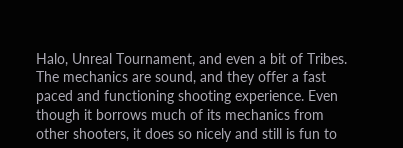Halo, Unreal Tournament, and even a bit of Tribes. The mechanics are sound, and they offer a fast paced and functioning shooting experience. Even though it borrows much of its mechanics from other shooters, it does so nicely and still is fun to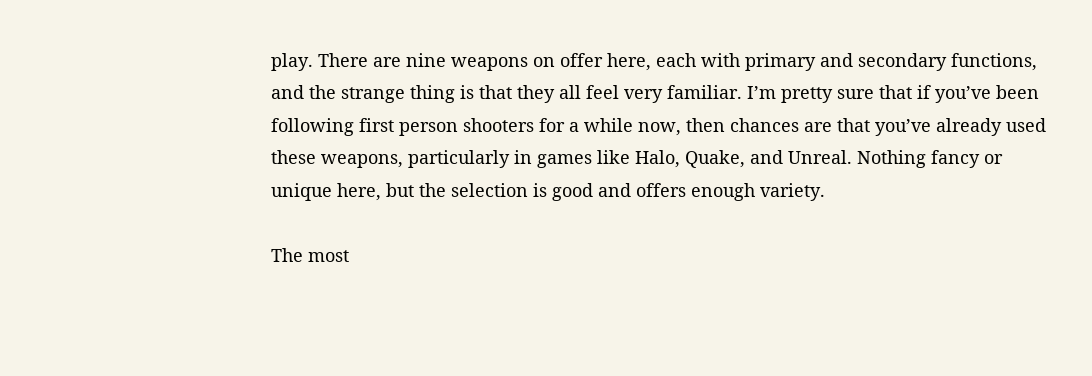play. There are nine weapons on offer here, each with primary and secondary functions, and the strange thing is that they all feel very familiar. I’m pretty sure that if you’ve been following first person shooters for a while now, then chances are that you’ve already used these weapons, particularly in games like Halo, Quake, and Unreal. Nothing fancy or unique here, but the selection is good and offers enough variety.

The most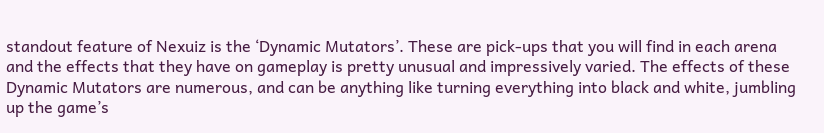standout feature of Nexuiz is the ‘Dynamic Mutators’. These are pick-ups that you will find in each arena and the effects that they have on gameplay is pretty unusual and impressively varied. The effects of these Dynamic Mutators are numerous, and can be anything like turning everything into black and white, jumbling up the game’s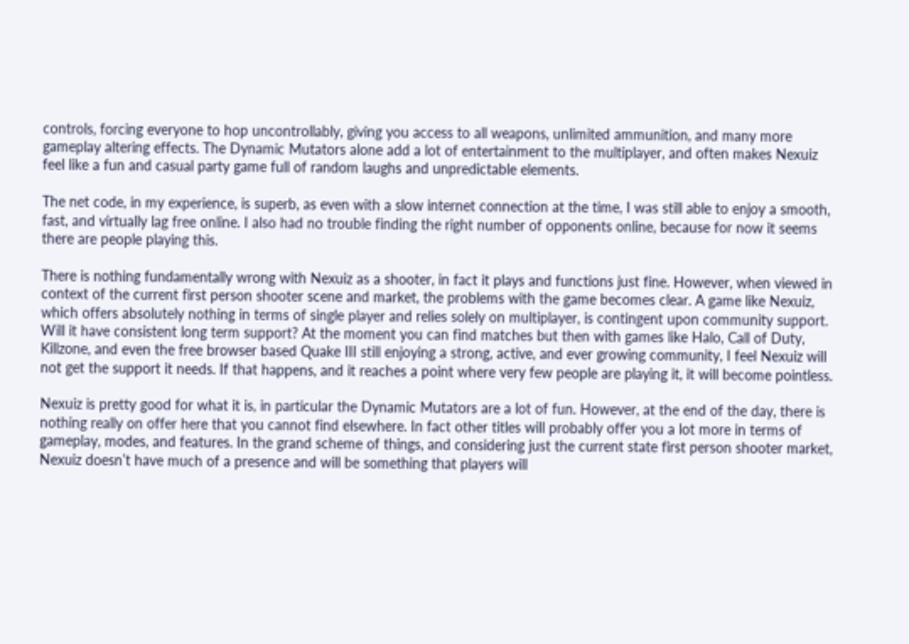controls, forcing everyone to hop uncontrollably, giving you access to all weapons, unlimited ammunition, and many more gameplay altering effects. The Dynamic Mutators alone add a lot of entertainment to the multiplayer, and often makes Nexuiz feel like a fun and casual party game full of random laughs and unpredictable elements.

The net code, in my experience, is superb, as even with a slow internet connection at the time, I was still able to enjoy a smooth, fast, and virtually lag free online. I also had no trouble finding the right number of opponents online, because for now it seems there are people playing this.

There is nothing fundamentally wrong with Nexuiz as a shooter, in fact it plays and functions just fine. However, when viewed in context of the current first person shooter scene and market, the problems with the game becomes clear. A game like Nexuiz, which offers absolutely nothing in terms of single player and relies solely on multiplayer, is contingent upon community support. Will it have consistent long term support? At the moment you can find matches but then with games like Halo, Call of Duty, Killzone, and even the free browser based Quake III still enjoying a strong, active, and ever growing community, I feel Nexuiz will not get the support it needs. If that happens, and it reaches a point where very few people are playing it, it will become pointless.

Nexuiz is pretty good for what it is, in particular the Dynamic Mutators are a lot of fun. However, at the end of the day, there is nothing really on offer here that you cannot find elsewhere. In fact other titles will probably offer you a lot more in terms of gameplay, modes, and features. In the grand scheme of things, and considering just the current state first person shooter market, Nexuiz doesn’t have much of a presence and will be something that players will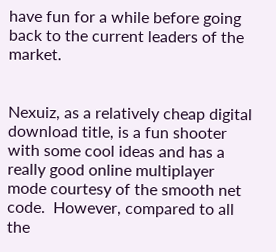have fun for a while before going back to the current leaders of the market.


Nexuiz, as a relatively cheap digital download title, is a fun shooter with some cool ideas and has a really good online multiplayer mode courtesy of the smooth net code.  However, compared to all the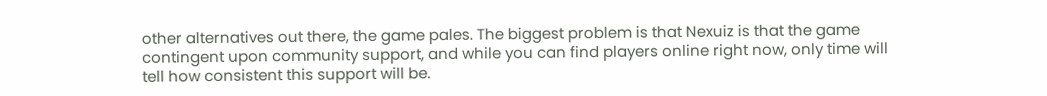other alternatives out there, the game pales. The biggest problem is that Nexuiz is that the game contingent upon community support, and while you can find players online right now, only time will tell how consistent this support will be.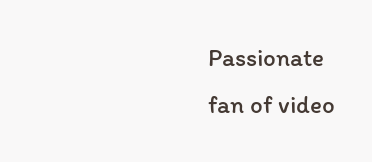Passionate fan of video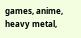games, anime, heavy metal,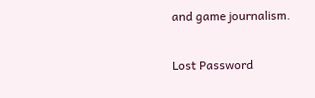and game journalism.

Lost Password